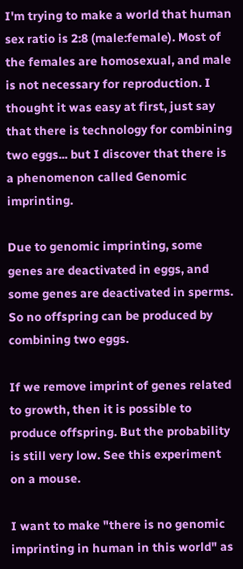I'm trying to make a world that human sex ratio is 2:8 (male:female). Most of the females are homosexual, and male is not necessary for reproduction. I thought it was easy at first, just say that there is technology for combining two eggs... but I discover that there is a phenomenon called Genomic imprinting.

Due to genomic imprinting, some genes are deactivated in eggs, and some genes are deactivated in sperms. So no offspring can be produced by combining two eggs.

If we remove imprint of genes related to growth, then it is possible to produce offspring. But the probability is still very low. See this experiment on a mouse.

I want to make "there is no genomic imprinting in human in this world" as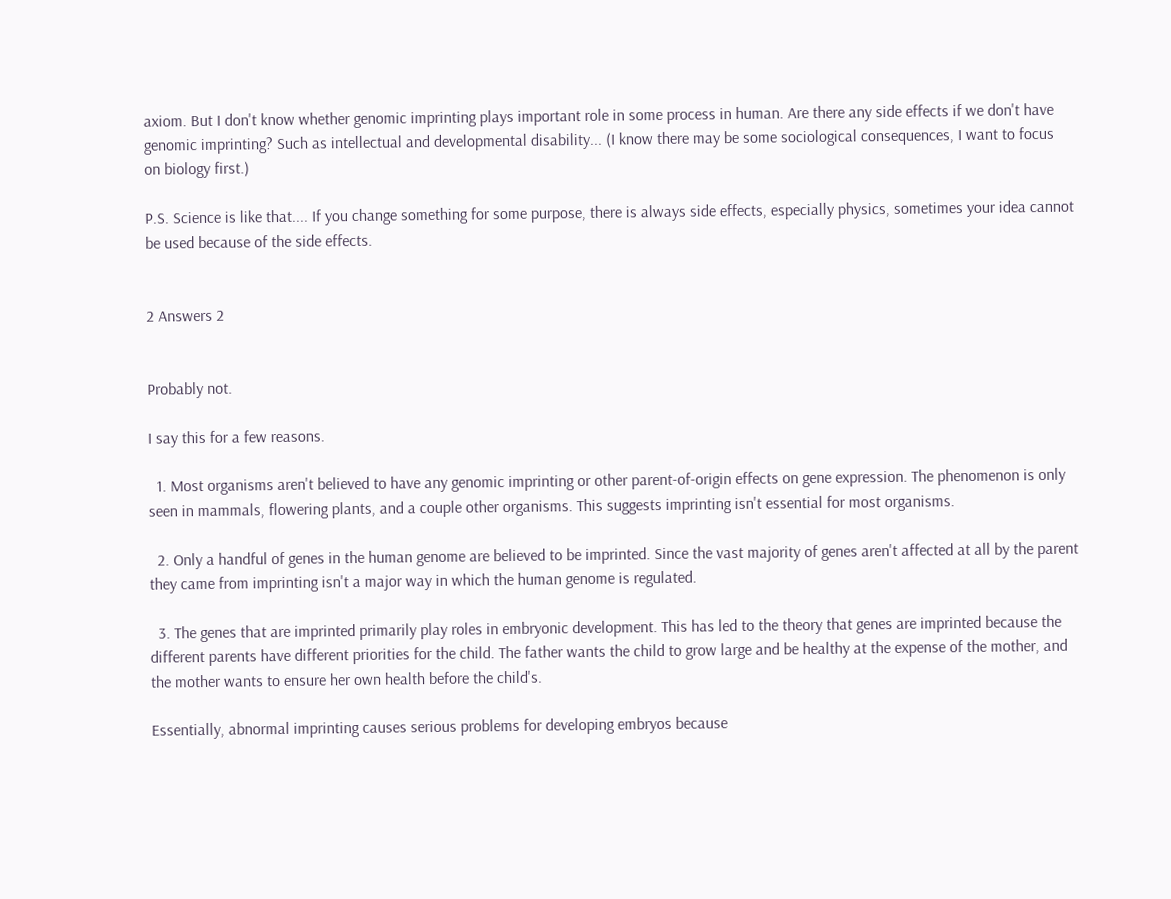axiom. But I don't know whether genomic imprinting plays important role in some process in human. Are there any side effects if we don't have genomic imprinting? Such as intellectual and developmental disability... (I know there may be some sociological consequences, I want to focus on biology first.)

P.S. Science is like that.... If you change something for some purpose, there is always side effects, especially physics, sometimes your idea cannot be used because of the side effects.


2 Answers 2


Probably not.

I say this for a few reasons.

  1. Most organisms aren't believed to have any genomic imprinting or other parent-of-origin effects on gene expression. The phenomenon is only seen in mammals, flowering plants, and a couple other organisms. This suggests imprinting isn't essential for most organisms.

  2. Only a handful of genes in the human genome are believed to be imprinted. Since the vast majority of genes aren't affected at all by the parent they came from imprinting isn't a major way in which the human genome is regulated.

  3. The genes that are imprinted primarily play roles in embryonic development. This has led to the theory that genes are imprinted because the different parents have different priorities for the child. The father wants the child to grow large and be healthy at the expense of the mother, and the mother wants to ensure her own health before the child's.

Essentially, abnormal imprinting causes serious problems for developing embryos because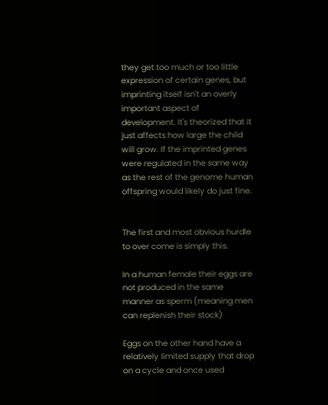they get too much or too little expression of certain genes, but imprinting itself isn't an overly important aspect of development. It's theorized that it just affects how large the child will grow. If the imprinted genes were regulated in the same way as the rest of the genome human offspring would likely do just fine.


The first and most obvious hurdle to over come is simply this.

In a human female their eggs are not produced in the same manner as sperm (meaning men can replenish their stock)

Eggs on the other hand have a relatively limited supply that drop on a cycle and once used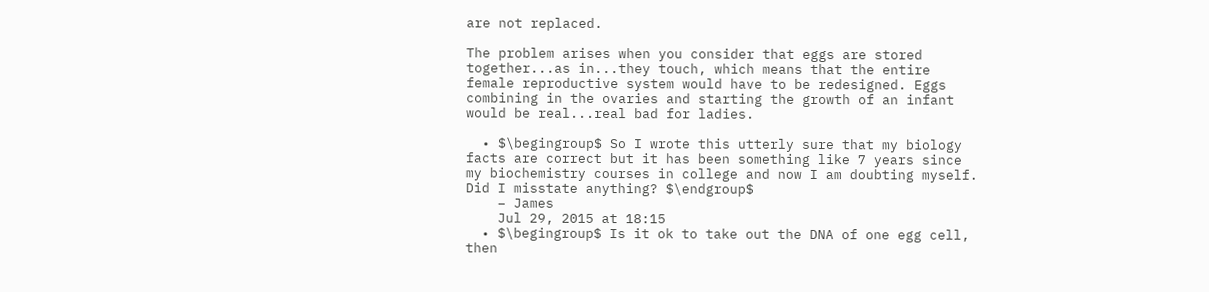are not replaced.

The problem arises when you consider that eggs are stored together...as in...they touch, which means that the entire female reproductive system would have to be redesigned. Eggs combining in the ovaries and starting the growth of an infant would be real...real bad for ladies.

  • $\begingroup$ So I wrote this utterly sure that my biology facts are correct but it has been something like 7 years since my biochemistry courses in college and now I am doubting myself. Did I misstate anything? $\endgroup$
    – James
    Jul 29, 2015 at 18:15
  • $\begingroup$ Is it ok to take out the DNA of one egg cell, then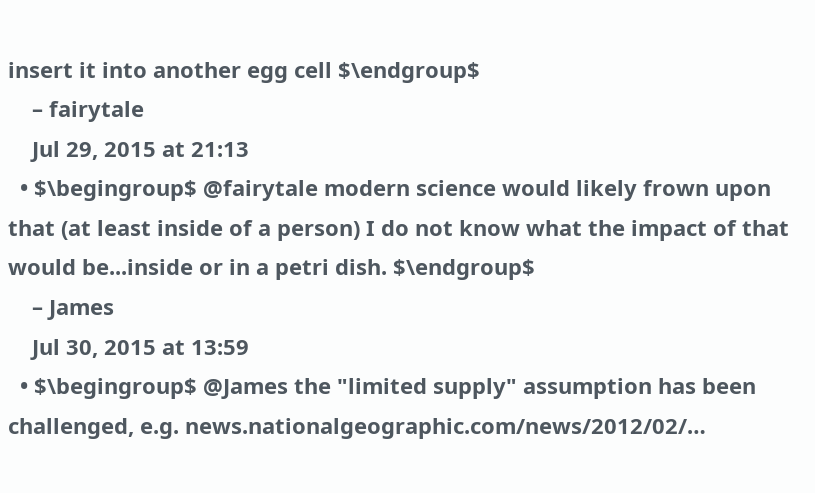insert it into another egg cell $\endgroup$
    – fairytale
    Jul 29, 2015 at 21:13
  • $\begingroup$ @fairytale modern science would likely frown upon that (at least inside of a person) I do not know what the impact of that would be...inside or in a petri dish. $\endgroup$
    – James
    Jul 30, 2015 at 13:59
  • $\begingroup$ @James the "limited supply" assumption has been challenged, e.g. news.nationalgeographic.com/news/2012/02/…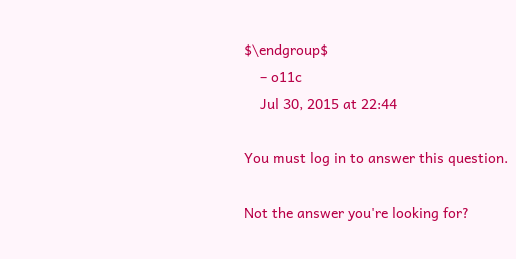$\endgroup$
    – o11c
    Jul 30, 2015 at 22:44

You must log in to answer this question.

Not the answer you're looking for?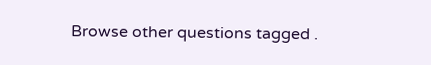Browse other questions tagged .